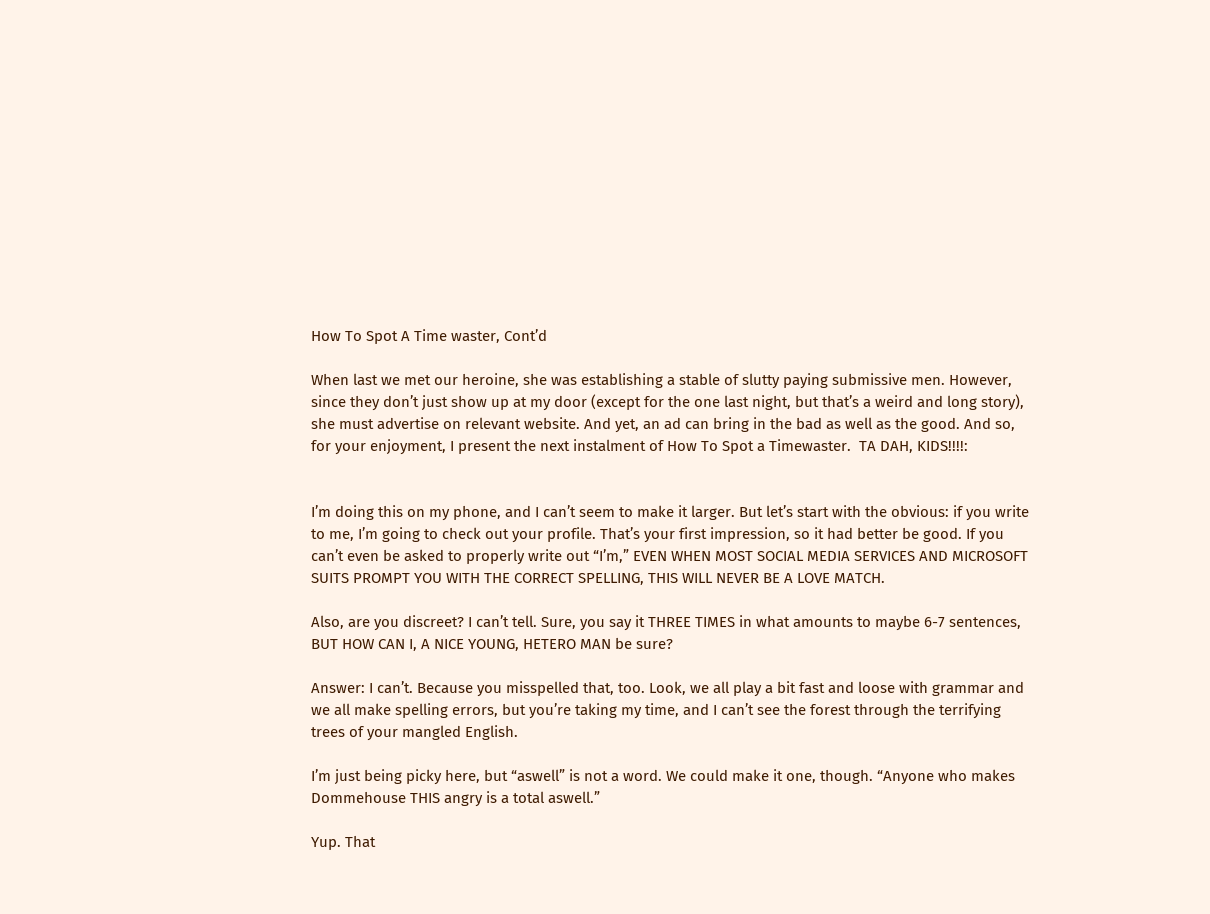How To Spot A Time waster, Cont’d

When last we met our heroine, she was establishing a stable of slutty paying submissive men. However, since they don’t just show up at my door (except for the one last night, but that’s a weird and long story), she must advertise on relevant website. And yet, an ad can bring in the bad as well as the good. And so, for your enjoyment, I present the next instalment of How To Spot a Timewaster.  TA DAH, KIDS!!!!:


I’m doing this on my phone, and I can’t seem to make it larger. But let’s start with the obvious: if you write to me, I’m going to check out your profile. That’s your first impression, so it had better be good. If you can’t even be asked to properly write out “I’m,” EVEN WHEN MOST SOCIAL MEDIA SERVICES AND MICROSOFT SUITS PROMPT YOU WITH THE CORRECT SPELLING, THIS WILL NEVER BE A LOVE MATCH.

Also, are you discreet? I can’t tell. Sure, you say it THREE TIMES in what amounts to maybe 6-7 sentences, BUT HOW CAN I, A NICE YOUNG, HETERO MAN be sure?

Answer: I can’t. Because you misspelled that, too. Look, we all play a bit fast and loose with grammar and we all make spelling errors, but you’re taking my time, and I can’t see the forest through the terrifying trees of your mangled English.

I’m just being picky here, but “aswell” is not a word. We could make it one, though. “Anyone who makes Dommehouse THIS angry is a total aswell.”

Yup. That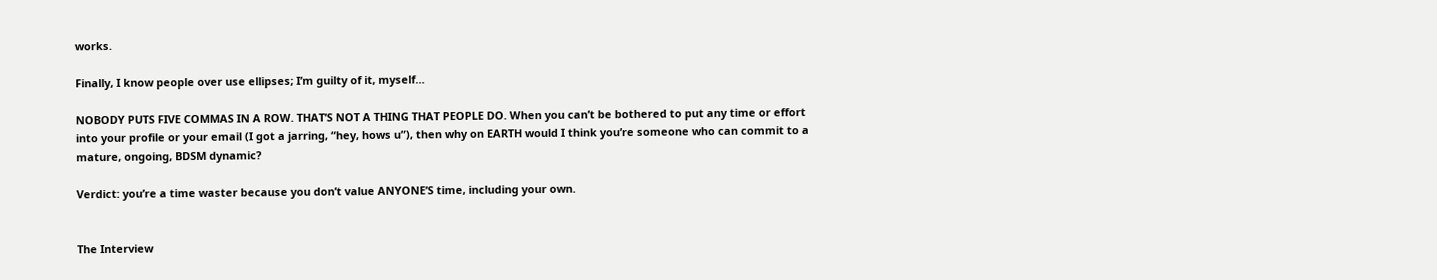works.

Finally, I know people over use ellipses; I’m guilty of it, myself…

NOBODY PUTS FIVE COMMAS IN A ROW. THAT’S NOT A THING THAT PEOPLE DO. When you can’t be bothered to put any time or effort into your profile or your email (I got a jarring, “hey, hows u”), then why on EARTH would I think you’re someone who can commit to a mature, ongoing, BDSM dynamic?

Verdict: you’re a time waster because you don’t value ANYONE’S time, including your own.


The Interview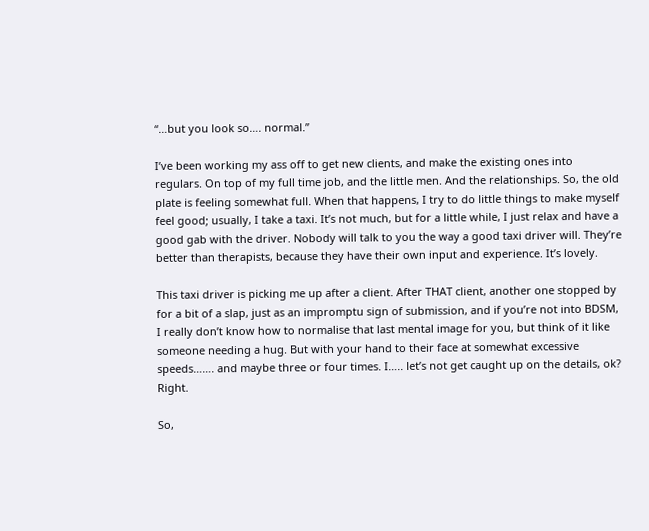“…but you look so…. normal.”

I’ve been working my ass off to get new clients, and make the existing ones into regulars. On top of my full time job, and the little men. And the relationships. So, the old plate is feeling somewhat full. When that happens, I try to do little things to make myself feel good; usually, I take a taxi. It’s not much, but for a little while, I just relax and have a good gab with the driver. Nobody will talk to you the way a good taxi driver will. They’re better than therapists, because they have their own input and experience. It’s lovely.

This taxi driver is picking me up after a client. After THAT client, another one stopped by for a bit of a slap, just as an impromptu sign of submission, and if you’re not into BDSM, I really don’t know how to normalise that last mental image for you, but think of it like someone needing a hug. But with your hand to their face at somewhat excessive speeds……. and maybe three or four times. I….. let’s not get caught up on the details, ok? Right.

So,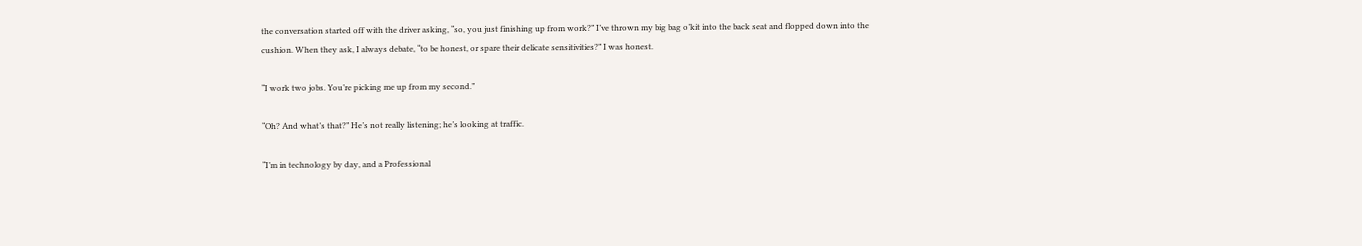the conversation started off with the driver asking, “so, you just finishing up from work?” I’ve thrown my big bag o’kit into the back seat and flopped down into the cushion. When they ask, I always debate, “to be honest, or spare their delicate sensitivities?” I was honest.

“I work two jobs. You’re picking me up from my second.”

“Oh? And what’s that?” He’s not really listening; he’s looking at traffic.

“I’m in technology by day, and a Professional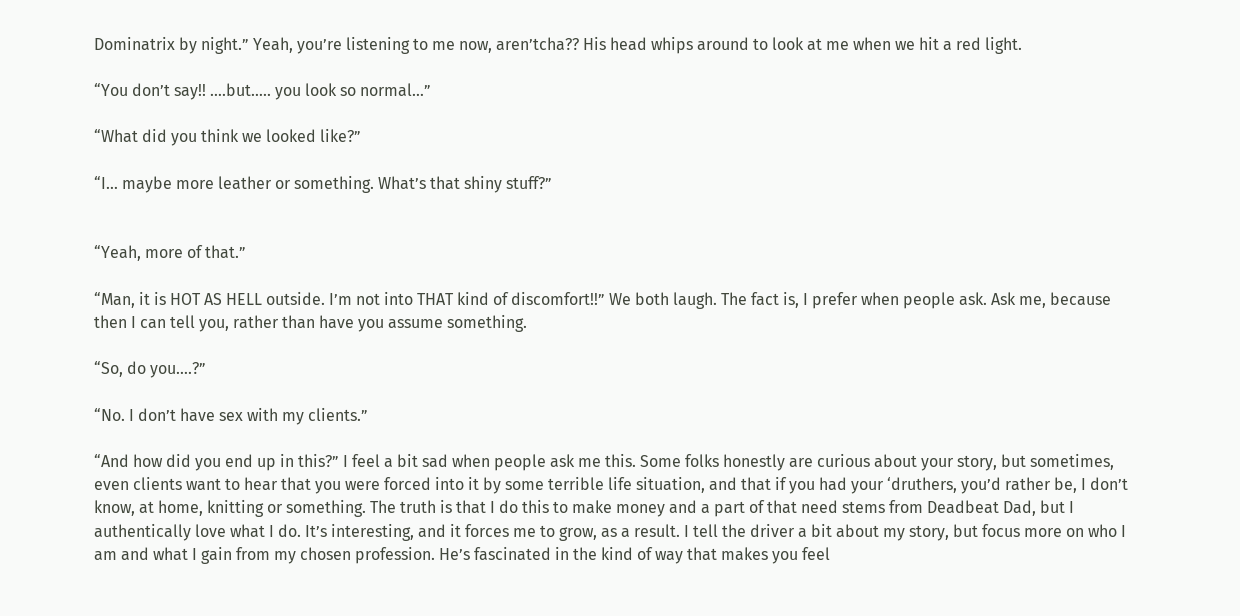Dominatrix by night.” Yeah, you’re listening to me now, aren’tcha?? His head whips around to look at me when we hit a red light.

“You don’t say!! ….but….. you look so normal…”

“What did you think we looked like?”

“I… maybe more leather or something. What’s that shiny stuff?”


“Yeah, more of that.”

“Man, it is HOT AS HELL outside. I’m not into THAT kind of discomfort!!” We both laugh. The fact is, I prefer when people ask. Ask me, because then I can tell you, rather than have you assume something.

“So, do you….?”

“No. I don’t have sex with my clients.”

“And how did you end up in this?” I feel a bit sad when people ask me this. Some folks honestly are curious about your story, but sometimes, even clients want to hear that you were forced into it by some terrible life situation, and that if you had your ‘druthers, you’d rather be, I don’t know, at home, knitting or something. The truth is that I do this to make money and a part of that need stems from Deadbeat Dad, but I authentically love what I do. It’s interesting, and it forces me to grow, as a result. I tell the driver a bit about my story, but focus more on who I am and what I gain from my chosen profession. He’s fascinated in the kind of way that makes you feel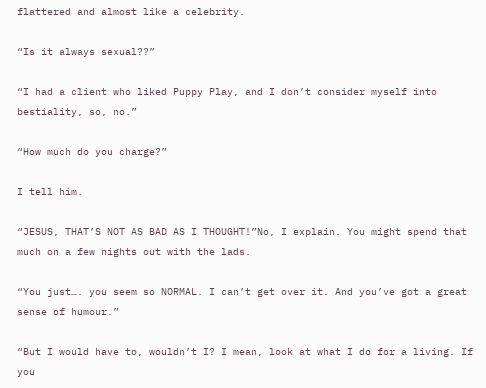flattered and almost like a celebrity.

“Is it always sexual??”

“I had a client who liked Puppy Play, and I don’t consider myself into bestiality, so, no.”

“How much do you charge?”

I tell him.

“JESUS, THAT’S NOT AS BAD AS I THOUGHT!”No, I explain. You might spend that much on a few nights out with the lads.

“You just…. you seem so NORMAL. I can’t get over it. And you’ve got a great sense of humour.”

“But I would have to, wouldn’t I? I mean, look at what I do for a living. If you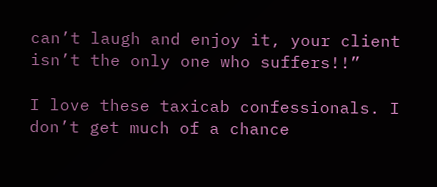can’t laugh and enjoy it, your client isn’t the only one who suffers!!”

I love these taxicab confessionals. I don’t get much of a chance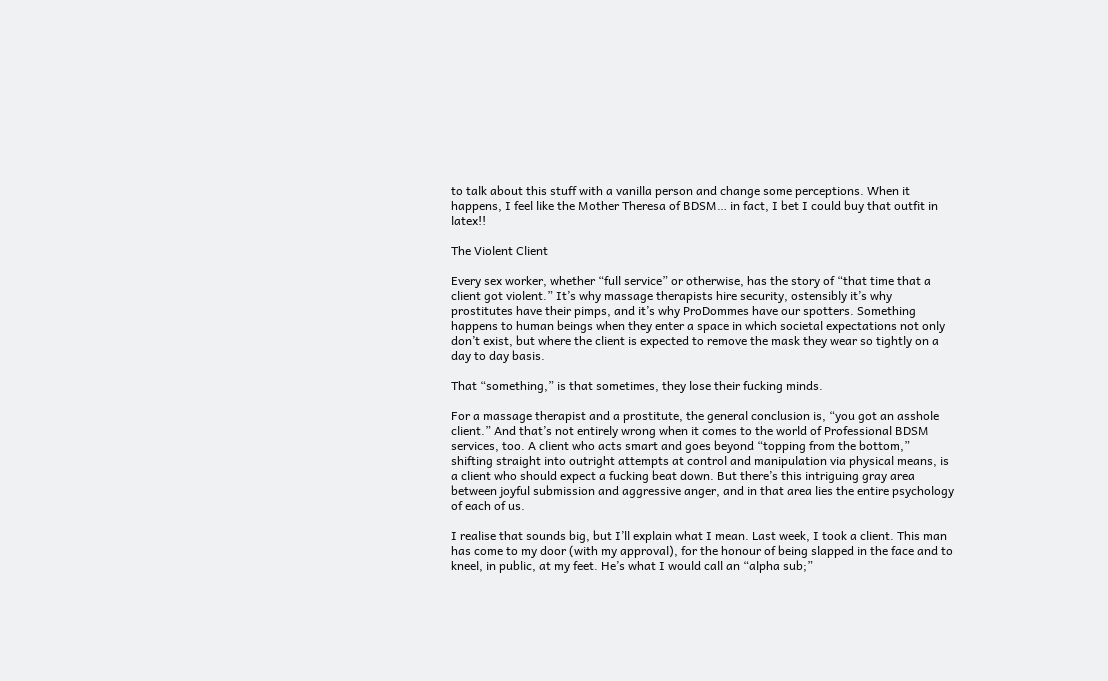to talk about this stuff with a vanilla person and change some perceptions. When it happens, I feel like the Mother Theresa of BDSM… in fact, I bet I could buy that outfit in latex!!

The Violent Client

Every sex worker, whether “full service” or otherwise, has the story of “that time that a client got violent.” It’s why massage therapists hire security, ostensibly it’s why prostitutes have their pimps, and it’s why ProDommes have our spotters. Something happens to human beings when they enter a space in which societal expectations not only don’t exist, but where the client is expected to remove the mask they wear so tightly on a day to day basis.

That “something,” is that sometimes, they lose their fucking minds.

For a massage therapist and a prostitute, the general conclusion is, “you got an asshole client.” And that’s not entirely wrong when it comes to the world of Professional BDSM services, too. A client who acts smart and goes beyond “topping from the bottom,” shifting straight into outright attempts at control and manipulation via physical means, is a client who should expect a fucking beat down. But there’s this intriguing gray area between joyful submission and aggressive anger, and in that area lies the entire psychology of each of us.

I realise that sounds big, but I’ll explain what I mean. Last week, I took a client. This man has come to my door (with my approval), for the honour of being slapped in the face and to kneel, in public, at my feet. He’s what I would call an “alpha sub;”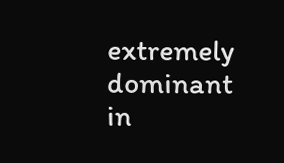extremely dominant in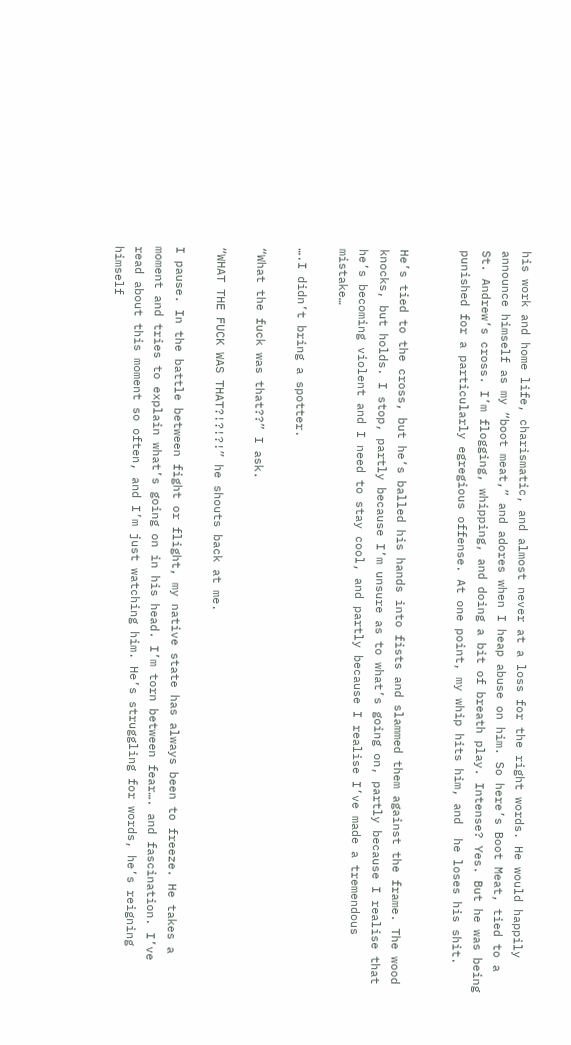his work and home life, charismatic, and almost never at a loss for the right words. He would happily announce himself as my “boot meat,” and adores when I heap abuse on him. So here’s Boot Meat, tied to a St. Andrew’s cross. I’m flogging, whipping, and doing a bit of breath play. Intense? Yes. But he was being punished for a particularly egregious offense. At one point, my whip hits him, and  he loses his shit.


He’s tied to the cross, but he’s balled his hands into fists and slammed them against the frame. The wood knocks, but holds. I stop, partly because I’m unsure as to what’s going on, partly because I realise that he’s becoming violent and I need to stay cool, and partly because I realise I’ve made a tremendous mistake…

….I didn’t bring a spotter.

“What the fuck was that??” I ask.

“WHAT THE FUCK WAS THAT?!?!?!” he shouts back at me.

I pause. In the battle between fight or flight, my native state has always been to freeze. He takes a moment and tries to explain what’s going on in his head. I’m torn between fear…. and fascination. I’ve read about this moment so often, and I’m just watching him. He’s struggling for words, he’s reigning himself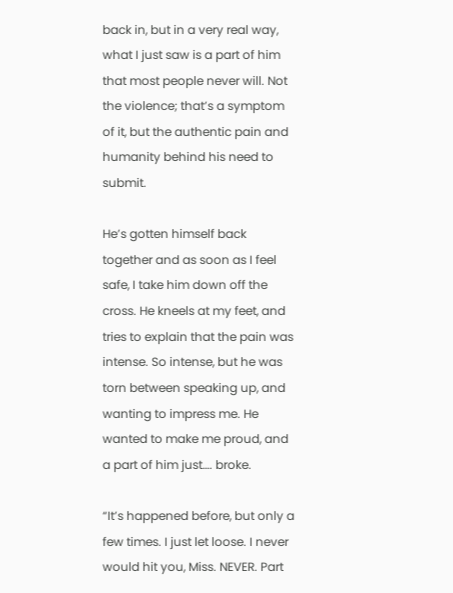back in, but in a very real way, what I just saw is a part of him that most people never will. Not the violence; that’s a symptom of it, but the authentic pain and humanity behind his need to submit.

He’s gotten himself back together and as soon as I feel safe, I take him down off the cross. He kneels at my feet, and tries to explain that the pain was intense. So intense, but he was torn between speaking up, and wanting to impress me. He wanted to make me proud, and a part of him just…. broke.

“It’s happened before, but only a few times. I just let loose. I never would hit you, Miss. NEVER. Part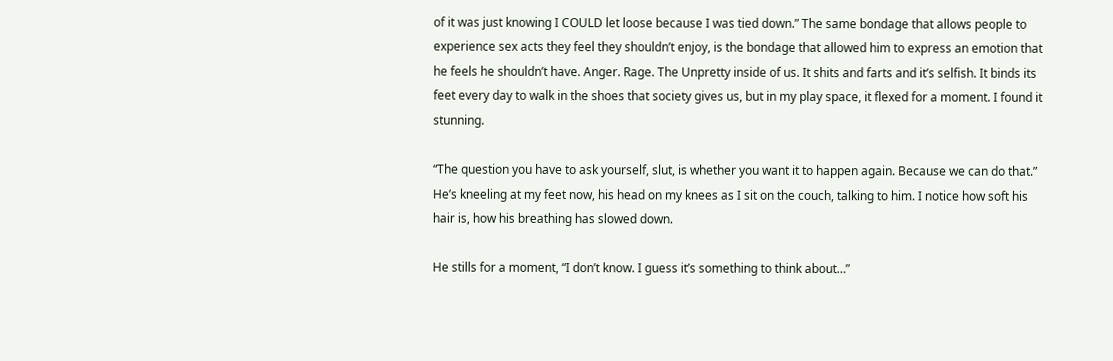of it was just knowing I COULD let loose because I was tied down.” The same bondage that allows people to experience sex acts they feel they shouldn’t enjoy, is the bondage that allowed him to express an emotion that he feels he shouldn’t have. Anger. Rage. The Unpretty inside of us. It shits and farts and it’s selfish. It binds its feet every day to walk in the shoes that society gives us, but in my play space, it flexed for a moment. I found it stunning.

“The question you have to ask yourself, slut, is whether you want it to happen again. Because we can do that.” He’s kneeling at my feet now, his head on my knees as I sit on the couch, talking to him. I notice how soft his hair is, how his breathing has slowed down.

He stills for a moment, “I don’t know. I guess it’s something to think about…”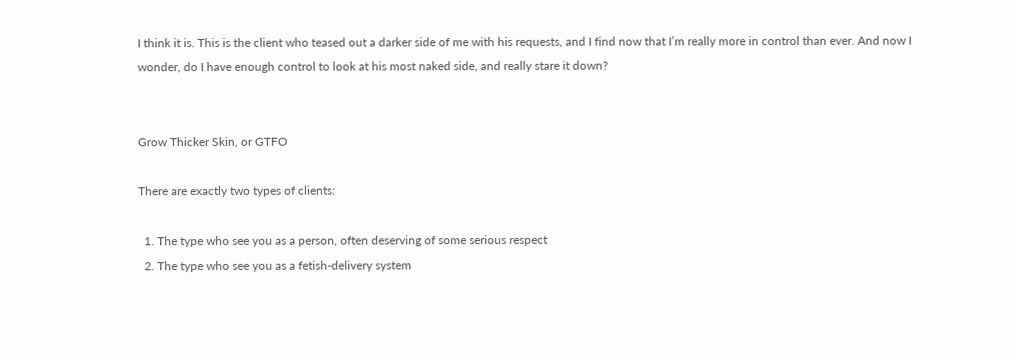I think it is. This is the client who teased out a darker side of me with his requests, and I find now that I’m really more in control than ever. And now I wonder, do I have enough control to look at his most naked side, and really stare it down?


Grow Thicker Skin, or GTFO

There are exactly two types of clients:

  1. The type who see you as a person, often deserving of some serious respect
  2. The type who see you as a fetish-delivery system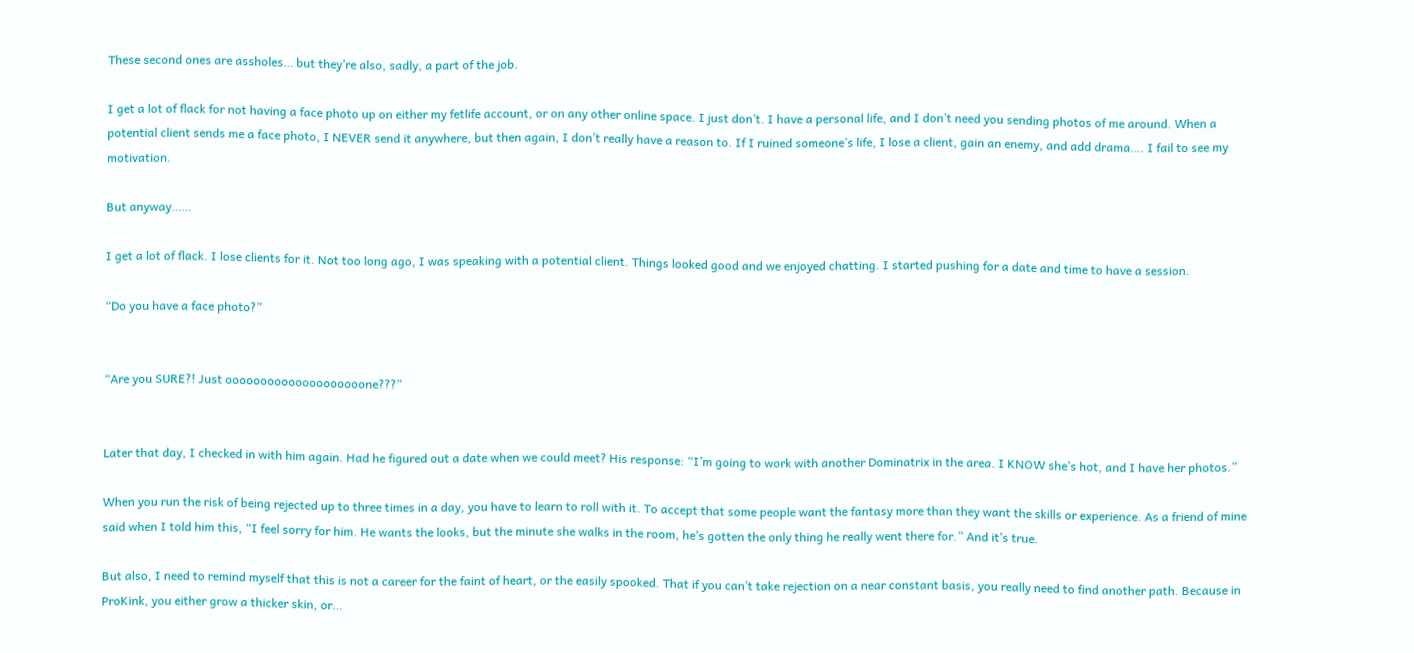These second ones are assholes… but they’re also, sadly, a part of the job.

I get a lot of flack for not having a face photo up on either my fetlife account, or on any other online space. I just don’t. I have a personal life, and I don’t need you sending photos of me around. When a potential client sends me a face photo, I NEVER send it anywhere, but then again, I don’t really have a reason to. If I ruined someone’s life, I lose a client, gain an enemy, and add drama…. I fail to see my motivation.

But anyway……

I get a lot of flack. I lose clients for it. Not too long ago, I was speaking with a potential client. Things looked good and we enjoyed chatting. I started pushing for a date and time to have a session.

“Do you have a face photo?”


“Are you SURE?! Just oooooooooooooooooooone???”


Later that day, I checked in with him again. Had he figured out a date when we could meet? His response: “I’m going to work with another Dominatrix in the area. I KNOW she’s hot, and I have her photos.”

When you run the risk of being rejected up to three times in a day, you have to learn to roll with it. To accept that some people want the fantasy more than they want the skills or experience. As a friend of mine said when I told him this, “I feel sorry for him. He wants the looks, but the minute she walks in the room, he’s gotten the only thing he really went there for.” And it’s true.

But also, I need to remind myself that this is not a career for the faint of heart, or the easily spooked. That if you can’t take rejection on a near constant basis, you really need to find another path. Because in ProKink, you either grow a thicker skin, or…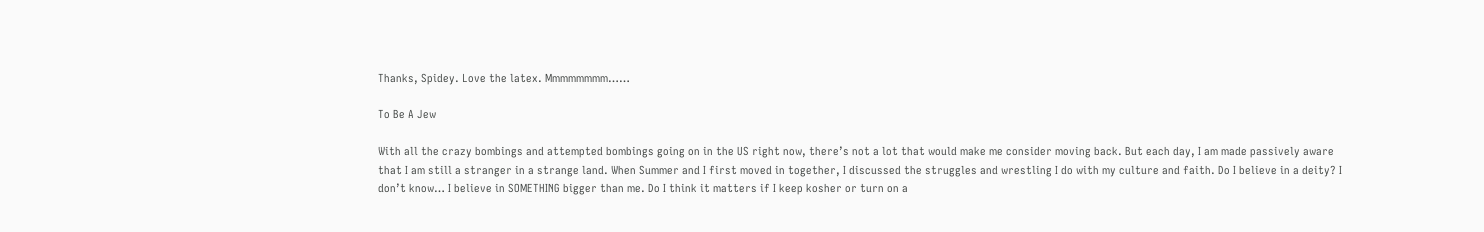Thanks, Spidey. Love the latex. Mmmmmmmm……

To Be A Jew

With all the crazy bombings and attempted bombings going on in the US right now, there’s not a lot that would make me consider moving back. But each day, I am made passively aware that I am still a stranger in a strange land. When Summer and I first moved in together, I discussed the struggles and wrestling I do with my culture and faith. Do I believe in a deity? I don’t know… I believe in SOMETHING bigger than me. Do I think it matters if I keep kosher or turn on a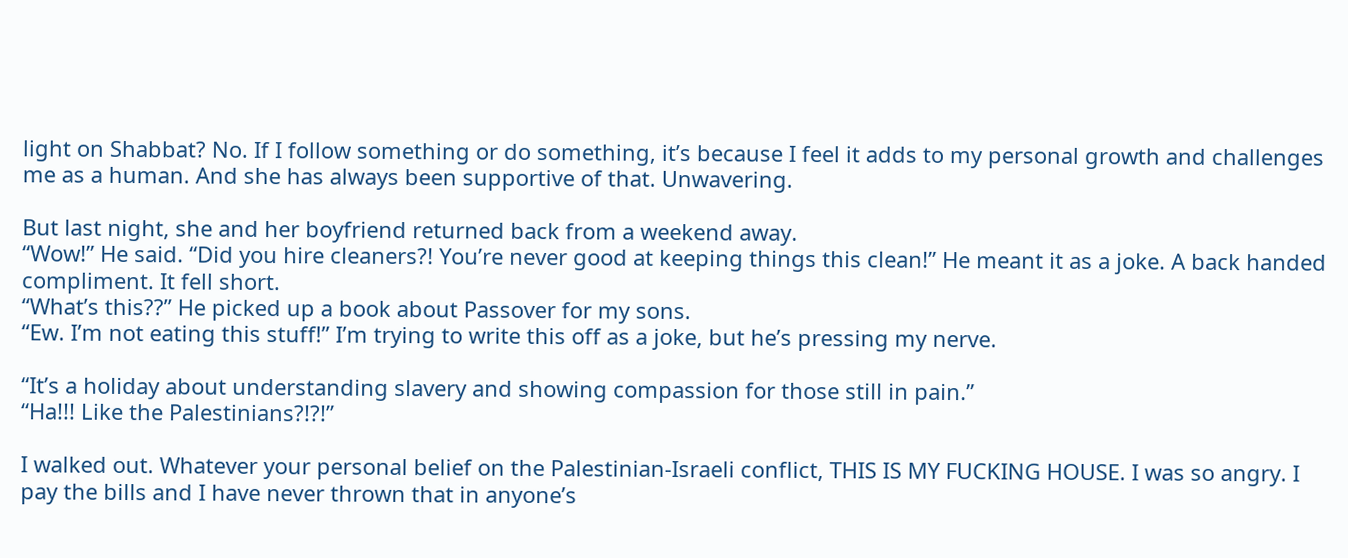light on Shabbat? No. If I follow something or do something, it’s because I feel it adds to my personal growth and challenges me as a human. And she has always been supportive of that. Unwavering.

But last night, she and her boyfriend returned back from a weekend away.
“Wow!” He said. “Did you hire cleaners?! You’re never good at keeping things this clean!” He meant it as a joke. A back handed compliment. It fell short.
“What’s this??” He picked up a book about Passover for my sons.
“Ew. I’m not eating this stuff!” I’m trying to write this off as a joke, but he’s pressing my nerve.

“It’s a holiday about understanding slavery and showing compassion for those still in pain.”
“Ha!!! Like the Palestinians?!?!”

I walked out. Whatever your personal belief on the Palestinian-Israeli conflict, THIS IS MY FUCKING HOUSE. I was so angry. I pay the bills and I have never thrown that in anyone’s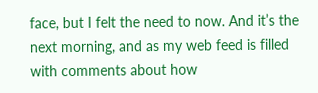face, but I felt the need to now. And it’s the next morning, and as my web feed is filled with comments about how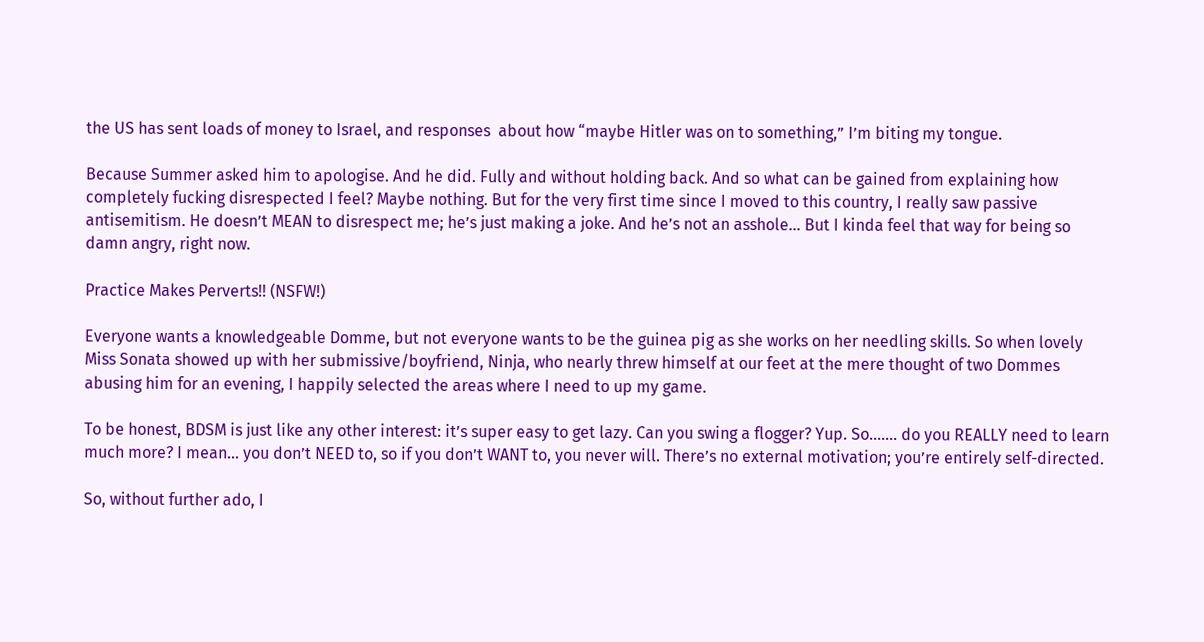the US has sent loads of money to Israel, and responses  about how “maybe Hitler was on to something,” I’m biting my tongue.

Because Summer asked him to apologise. And he did. Fully and without holding back. And so what can be gained from explaining how completely fucking disrespected I feel? Maybe nothing. But for the very first time since I moved to this country, I really saw passive antisemitism. He doesn’t MEAN to disrespect me; he’s just making a joke. And he’s not an asshole… But I kinda feel that way for being so damn angry, right now.

Practice Makes Perverts!! (NSFW!)

Everyone wants a knowledgeable Domme, but not everyone wants to be the guinea pig as she works on her needling skills. So when lovely Miss Sonata showed up with her submissive/boyfriend, Ninja, who nearly threw himself at our feet at the mere thought of two Dommes abusing him for an evening, I happily selected the areas where I need to up my game.

To be honest, BDSM is just like any other interest: it’s super easy to get lazy. Can you swing a flogger? Yup. So……. do you REALLY need to learn much more? I mean… you don’t NEED to, so if you don’t WANT to, you never will. There’s no external motivation; you’re entirely self-directed.

So, without further ado, I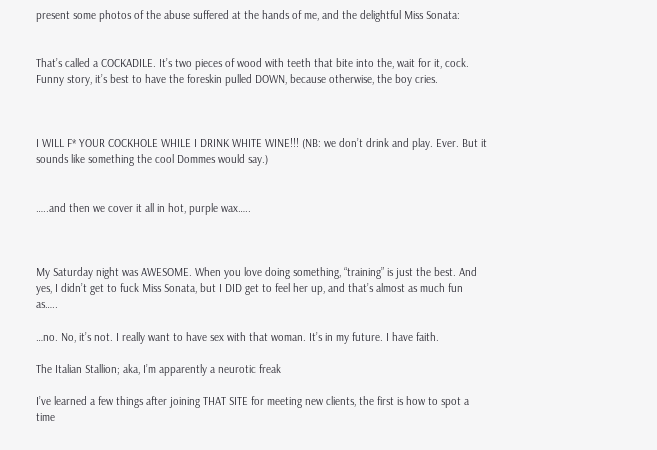present some photos of the abuse suffered at the hands of me, and the delightful Miss Sonata:


That’s called a COCKADILE. It’s two pieces of wood with teeth that bite into the, wait for it, cock. Funny story, it’s best to have the foreskin pulled DOWN, because otherwise, the boy cries.



I WILL F* YOUR COCKHOLE WHILE I DRINK WHITE WINE!!! (NB: we don’t drink and play. Ever. But it sounds like something the cool Dommes would say.)


…..and then we cover it all in hot, purple wax…..



My Saturday night was AWESOME. When you love doing something, “training” is just the best. And yes, I didn’t get to fuck Miss Sonata, but I DID get to feel her up, and that’s almost as much fun as…..

…no. No, it’s not. I really want to have sex with that woman. It’s in my future. I have faith.

The Italian Stallion; aka, I’m apparently a neurotic freak

I’ve learned a few things after joining THAT SITE for meeting new clients, the first is how to spot a time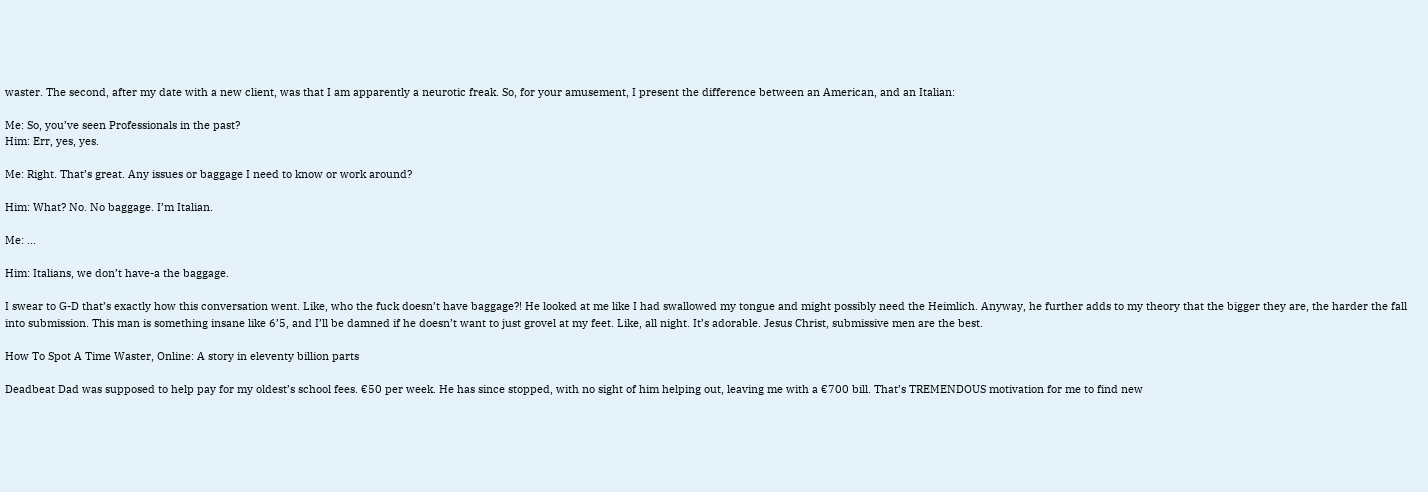waster. The second, after my date with a new client, was that I am apparently a neurotic freak. So, for your amusement, I present the difference between an American, and an Italian:

Me: So, you’ve seen Professionals in the past?
Him: Err, yes, yes.

Me: Right. That’s great. Any issues or baggage I need to know or work around?

Him: What? No. No baggage. I’m Italian.

Me: …

Him: Italians, we don’t have-a the baggage.

I swear to G-D that’s exactly how this conversation went. Like, who the fuck doesn’t have baggage?! He looked at me like I had swallowed my tongue and might possibly need the Heimlich. Anyway, he further adds to my theory that the bigger they are, the harder the fall into submission. This man is something insane like 6’5, and I’ll be damned if he doesn’t want to just grovel at my feet. Like, all night. It’s adorable. Jesus Christ, submissive men are the best.

How To Spot A Time Waster, Online: A story in eleventy billion parts

Deadbeat Dad was supposed to help pay for my oldest’s school fees. €50 per week. He has since stopped, with no sight of him helping out, leaving me with a €700 bill. That’s TREMENDOUS motivation for me to find new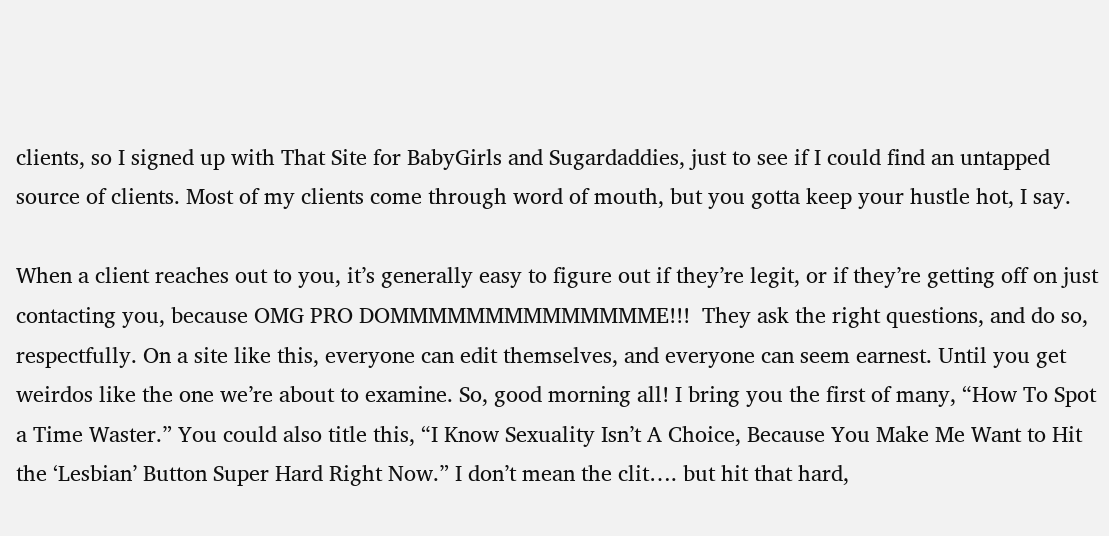clients, so I signed up with That Site for BabyGirls and Sugardaddies, just to see if I could find an untapped source of clients. Most of my clients come through word of mouth, but you gotta keep your hustle hot, I say.

When a client reaches out to you, it’s generally easy to figure out if they’re legit, or if they’re getting off on just contacting you, because OMG PRO DOMMMMMMMMMMMMMME!!!  They ask the right questions, and do so, respectfully. On a site like this, everyone can edit themselves, and everyone can seem earnest. Until you get weirdos like the one we’re about to examine. So, good morning all! I bring you the first of many, “How To Spot a Time Waster.” You could also title this, “I Know Sexuality Isn’t A Choice, Because You Make Me Want to Hit the ‘Lesbian’ Button Super Hard Right Now.” I don’t mean the clit…. but hit that hard,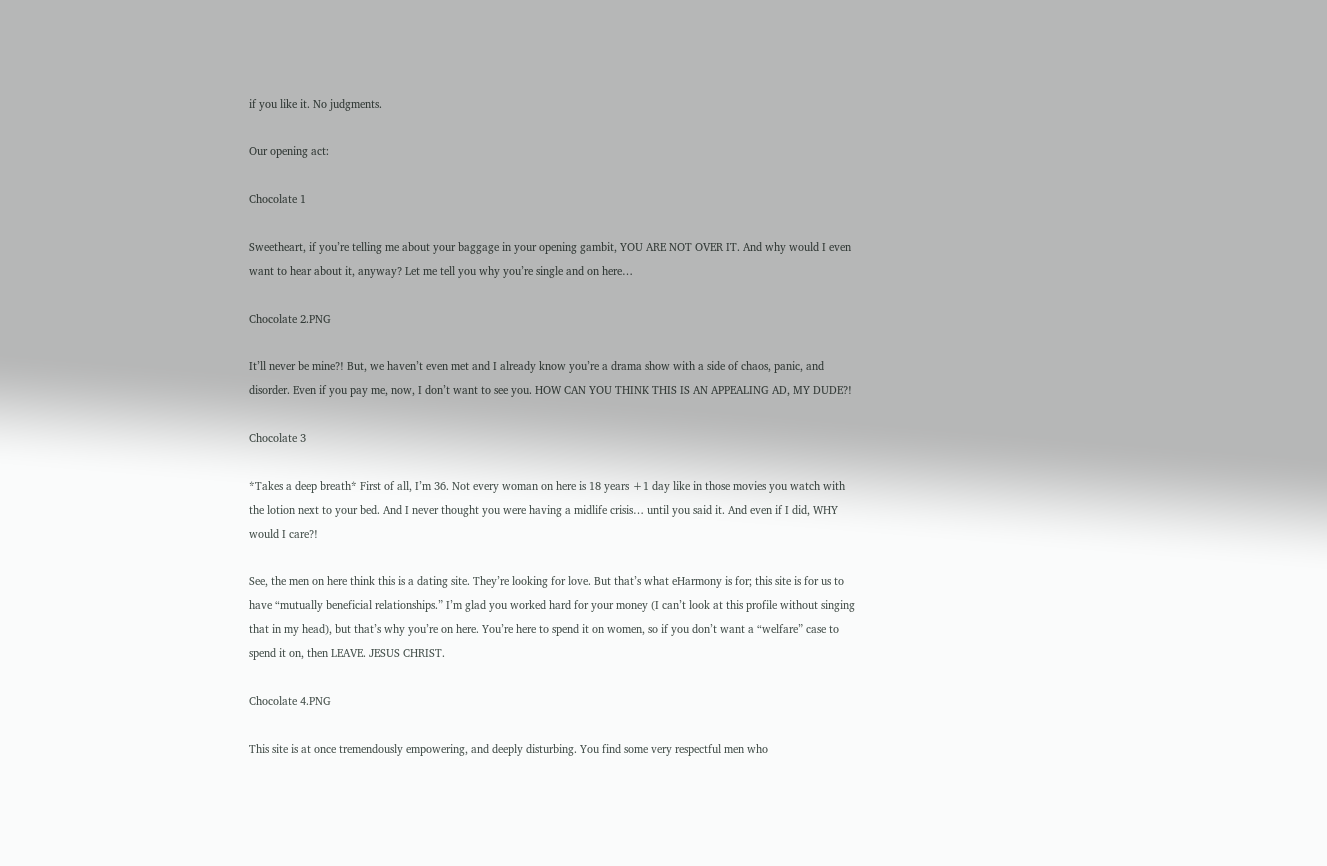if you like it. No judgments.

Our opening act:

Chocolate 1

Sweetheart, if you’re telling me about your baggage in your opening gambit, YOU ARE NOT OVER IT. And why would I even want to hear about it, anyway? Let me tell you why you’re single and on here…

Chocolate 2.PNG

It’ll never be mine?! But, we haven’t even met and I already know you’re a drama show with a side of chaos, panic, and disorder. Even if you pay me, now, I don’t want to see you. HOW CAN YOU THINK THIS IS AN APPEALING AD, MY DUDE?!

Chocolate 3

*Takes a deep breath* First of all, I’m 36. Not every woman on here is 18 years +1 day like in those movies you watch with the lotion next to your bed. And I never thought you were having a midlife crisis… until you said it. And even if I did, WHY would I care?!

See, the men on here think this is a dating site. They’re looking for love. But that’s what eHarmony is for; this site is for us to have “mutually beneficial relationships.” I’m glad you worked hard for your money (I can’t look at this profile without singing that in my head), but that’s why you’re on here. You’re here to spend it on women, so if you don’t want a “welfare” case to spend it on, then LEAVE. JESUS CHRIST.

Chocolate 4.PNG

This site is at once tremendously empowering, and deeply disturbing. You find some very respectful men who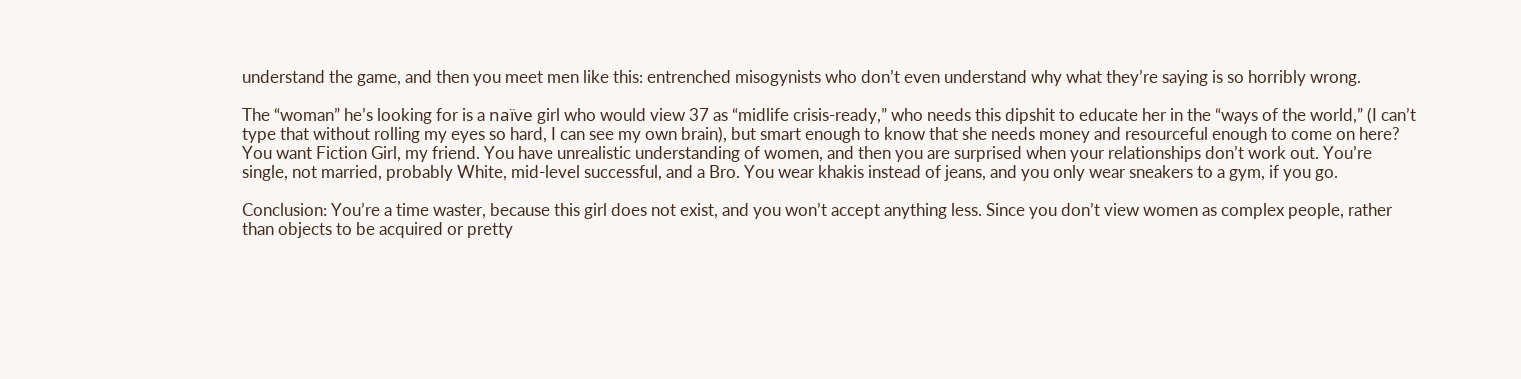understand the game, and then you meet men like this: entrenched misogynists who don’t even understand why what they’re saying is so horribly wrong.

The “woman” he’s looking for is a naïve girl who would view 37 as “midlife crisis-ready,” who needs this dipshit to educate her in the “ways of the world,” (I can’t type that without rolling my eyes so hard, I can see my own brain), but smart enough to know that she needs money and resourceful enough to come on here? You want Fiction Girl, my friend. You have unrealistic understanding of women, and then you are surprised when your relationships don’t work out. You’re single, not married, probably White, mid-level successful, and a Bro. You wear khakis instead of jeans, and you only wear sneakers to a gym, if you go.

Conclusion: You’re a time waster, because this girl does not exist, and you won’t accept anything less. Since you don’t view women as complex people, rather than objects to be acquired or pretty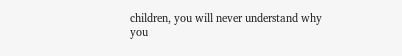children, you will never understand why you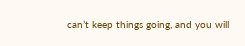can’t keep things going, and you will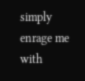simply enrage me with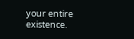your entire existence.